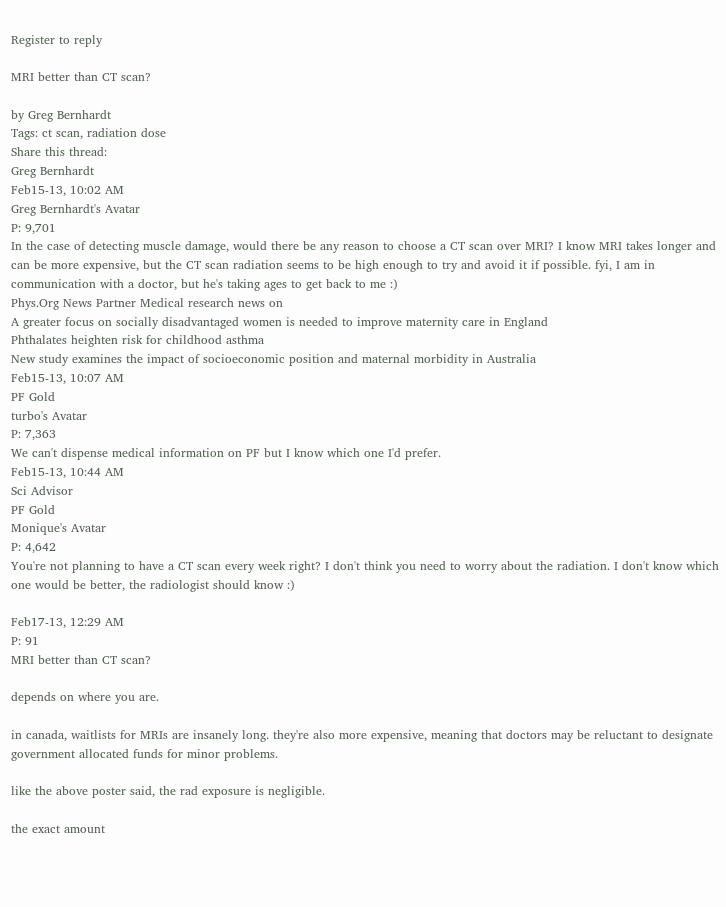Register to reply

MRI better than CT scan?

by Greg Bernhardt
Tags: ct scan, radiation dose
Share this thread:
Greg Bernhardt
Feb15-13, 10:02 AM
Greg Bernhardt's Avatar
P: 9,701
In the case of detecting muscle damage, would there be any reason to choose a CT scan over MRI? I know MRI takes longer and can be more expensive, but the CT scan radiation seems to be high enough to try and avoid it if possible. fyi, I am in communication with a doctor, but he's taking ages to get back to me :)
Phys.Org News Partner Medical research news on
A greater focus on socially disadvantaged women is needed to improve maternity care in England
Phthalates heighten risk for childhood asthma
New study examines the impact of socioeconomic position and maternal morbidity in Australia
Feb15-13, 10:07 AM
PF Gold
turbo's Avatar
P: 7,363
We can't dispense medical information on PF but I know which one I'd prefer.
Feb15-13, 10:44 AM
Sci Advisor
PF Gold
Monique's Avatar
P: 4,642
You're not planning to have a CT scan every week right? I don't think you need to worry about the radiation. I don't know which one would be better, the radiologist should know :)

Feb17-13, 12:29 AM
P: 91
MRI better than CT scan?

depends on where you are.

in canada, waitlists for MRIs are insanely long. they're also more expensive, meaning that doctors may be reluctant to designate government allocated funds for minor problems.

like the above poster said, the rad exposure is negligible.

the exact amount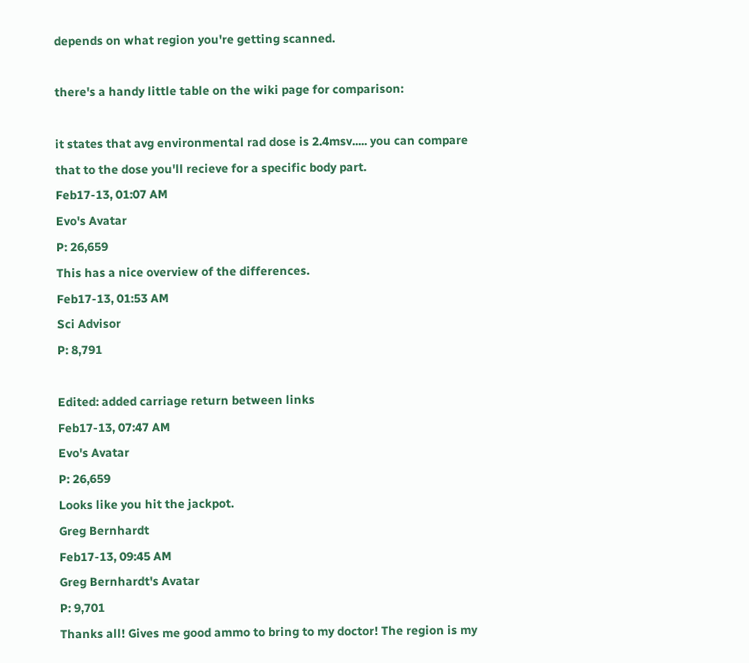depends on what region you're getting scanned.

there's a handy little table on the wiki page for comparison:

it states that avg environmental rad dose is 2.4msv..... you can compare that to the dose you'll recieve for a specific body part.
Feb17-13, 01:07 AM
Evo's Avatar
P: 26,659
This has a nice overview of the differences.
Feb17-13, 01:53 AM
Sci Advisor
P: 8,791

Edited: added carriage return between links
Feb17-13, 07:47 AM
Evo's Avatar
P: 26,659
Looks like you hit the jackpot.
Greg Bernhardt
Feb17-13, 09:45 AM
Greg Bernhardt's Avatar
P: 9,701
Thanks all! Gives me good ammo to bring to my doctor! The region is my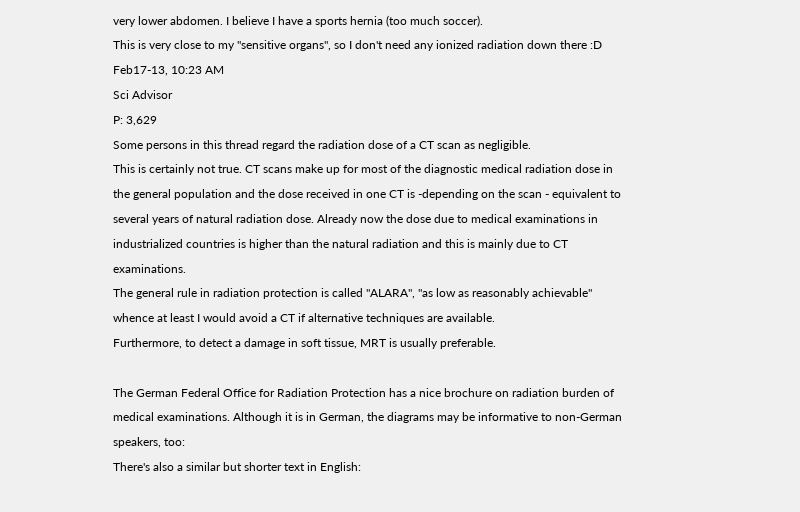very lower abdomen. I believe I have a sports hernia (too much soccer).
This is very close to my "sensitive organs", so I don't need any ionized radiation down there :D
Feb17-13, 10:23 AM
Sci Advisor
P: 3,629
Some persons in this thread regard the radiation dose of a CT scan as negligible.
This is certainly not true. CT scans make up for most of the diagnostic medical radiation dose in the general population and the dose received in one CT is -depending on the scan - equivalent to several years of natural radiation dose. Already now the dose due to medical examinations in industrialized countries is higher than the natural radiation and this is mainly due to CT examinations.
The general rule in radiation protection is called "ALARA", "as low as reasonably achievable" whence at least I would avoid a CT if alternative techniques are available.
Furthermore, to detect a damage in soft tissue, MRT is usually preferable.

The German Federal Office for Radiation Protection has a nice brochure on radiation burden of medical examinations. Although it is in German, the diagrams may be informative to non-German speakers, too:
There's also a similar but shorter text in English: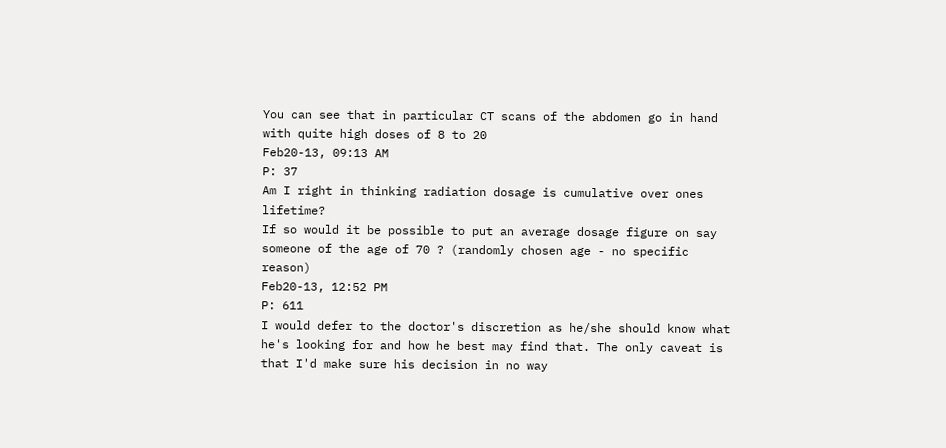You can see that in particular CT scans of the abdomen go in hand with quite high doses of 8 to 20
Feb20-13, 09:13 AM
P: 37
Am I right in thinking radiation dosage is cumulative over ones lifetime?
If so would it be possible to put an average dosage figure on say someone of the age of 70 ? (randomly chosen age - no specific reason)
Feb20-13, 12:52 PM
P: 611
I would defer to the doctor's discretion as he/she should know what he's looking for and how he best may find that. The only caveat is that I'd make sure his decision in no way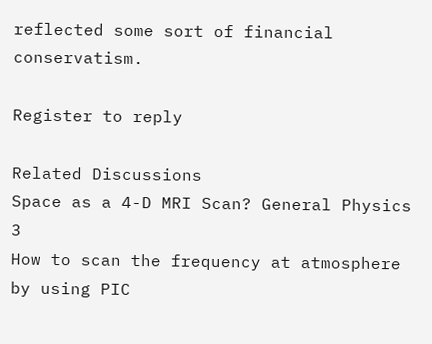reflected some sort of financial conservatism.

Register to reply

Related Discussions
Space as a 4-D MRI Scan? General Physics 3
How to scan the frequency at atmosphere by using PIC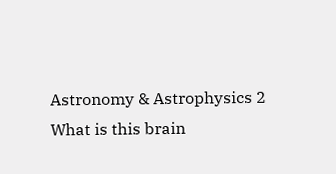Astronomy & Astrophysics 2
What is this brain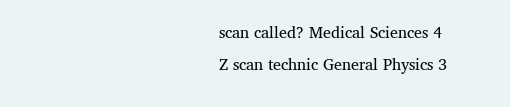scan called? Medical Sciences 4
Z scan technic General Physics 3